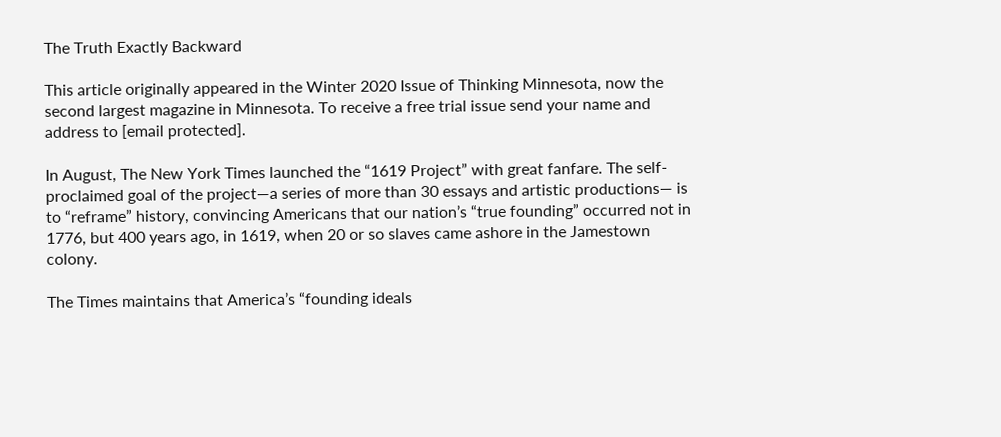The Truth Exactly Backward

This article originally appeared in the Winter 2020 Issue of Thinking Minnesota, now the second largest magazine in Minnesota. To receive a free trial issue send your name and address to [email protected].

In August, The New York Times launched the “1619 Project” with great fanfare. The self-proclaimed goal of the project—a series of more than 30 essays and artistic productions— is to “reframe” history, convincing Americans that our nation’s “true founding” occurred not in 1776, but 400 years ago, in 1619, when 20 or so slaves came ashore in the Jamestown colony.

The Times maintains that America’s “founding ideals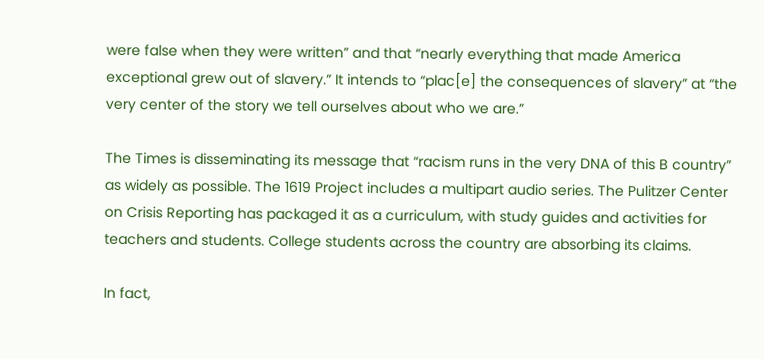were false when they were written” and that “nearly everything that made America exceptional grew out of slavery.” It intends to “plac[e] the consequences of slavery” at “the very center of the story we tell ourselves about who we are.”

The Times is disseminating its message that “racism runs in the very DNA of this B country” as widely as possible. The 1619 Project includes a multipart audio series. The Pulitzer Center on Crisis Reporting has packaged it as a curriculum, with study guides and activities for teachers and students. College students across the country are absorbing its claims.

In fact,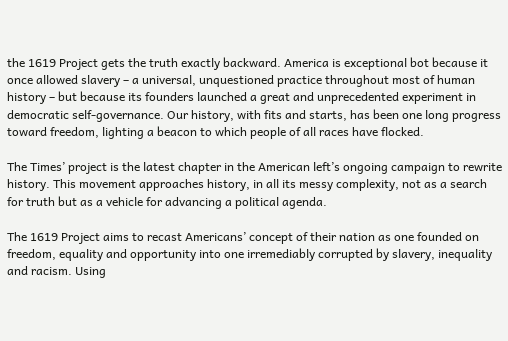the 1619 Project gets the truth exactly backward. America is exceptional bot because it once allowed slavery – a universal, unquestioned practice throughout most of human history – but because its founders launched a great and unprecedented experiment in democratic self-governance. Our history, with fits and starts, has been one long progress toward freedom, lighting a beacon to which people of all races have flocked.

The Times’ project is the latest chapter in the American left’s ongoing campaign to rewrite history. This movement approaches history, in all its messy complexity, not as a search for truth but as a vehicle for advancing a political agenda.

The 1619 Project aims to recast Americans’ concept of their nation as one founded on freedom, equality and opportunity into one irremediably corrupted by slavery, inequality and racism. Using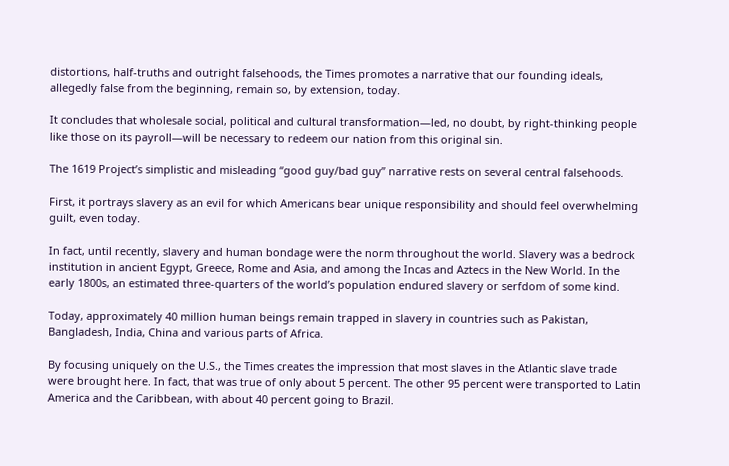distortions, half-truths and outright falsehoods, the Times promotes a narrative that our founding ideals, allegedly false from the beginning, remain so, by extension, today.

It concludes that wholesale social, political and cultural transformation—led, no doubt, by right-thinking people like those on its payroll—will be necessary to redeem our nation from this original sin.

The 1619 Project’s simplistic and misleading “good guy/bad guy” narrative rests on several central falsehoods.

First, it portrays slavery as an evil for which Americans bear unique responsibility and should feel overwhelming guilt, even today.

In fact, until recently, slavery and human bondage were the norm throughout the world. Slavery was a bedrock institution in ancient Egypt, Greece, Rome and Asia, and among the Incas and Aztecs in the New World. In the early 1800s, an estimated three-quarters of the world’s population endured slavery or serfdom of some kind.

Today, approximately 40 million human beings remain trapped in slavery in countries such as Pakistan, Bangladesh, India, China and various parts of Africa.

By focusing uniquely on the U.S., the Times creates the impression that most slaves in the Atlantic slave trade were brought here. In fact, that was true of only about 5 percent. The other 95 percent were transported to Latin America and the Caribbean, with about 40 percent going to Brazil.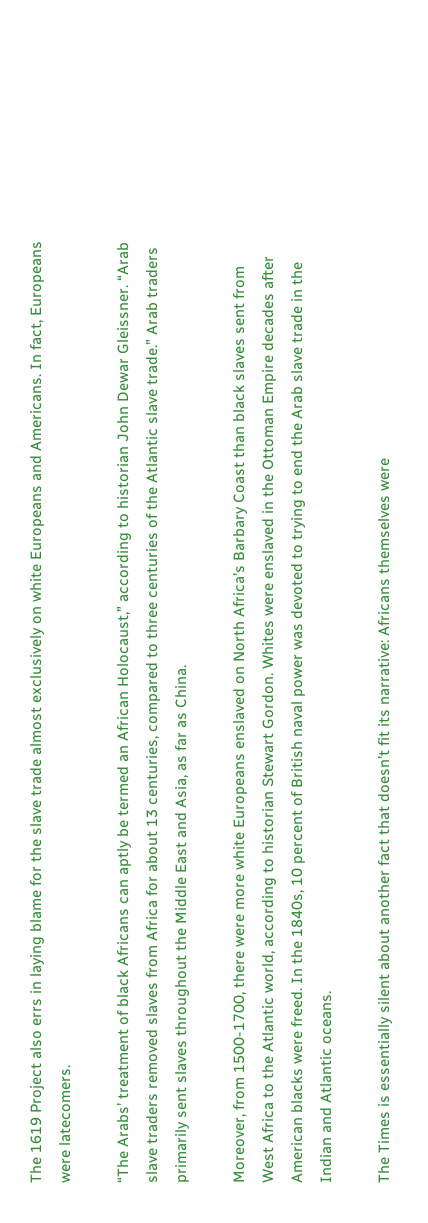The 1619 Project also errs in laying blame for the slave trade almost exclusively on white Europeans and Americans. In fact, Europeans were latecomers.

“The Arabs’ treatment of black Africans can aptly be termed an African Holocaust,” according to historian John Dewar Gleissner. “Arab slave traders removed slaves from Africa for about 13 centuries, compared to three centuries of the Atlantic slave trade.” Arab traders primarily sent slaves throughout the Middle East and Asia, as far as China.

Moreover, from 1500-1700, there were more white Europeans enslaved on North Africa’s Barbary Coast than black slaves sent from West Africa to the Atlantic world, according to historian Stewart Gordon. Whites were enslaved in the Ottoman Empire decades after American blacks were freed. In the 1840s, 10 percent of British naval power was devoted to trying to end the Arab slave trade in the Indian and Atlantic oceans.

The Times is essentially silent about another fact that doesn’t fit its narrative: Africans themselves were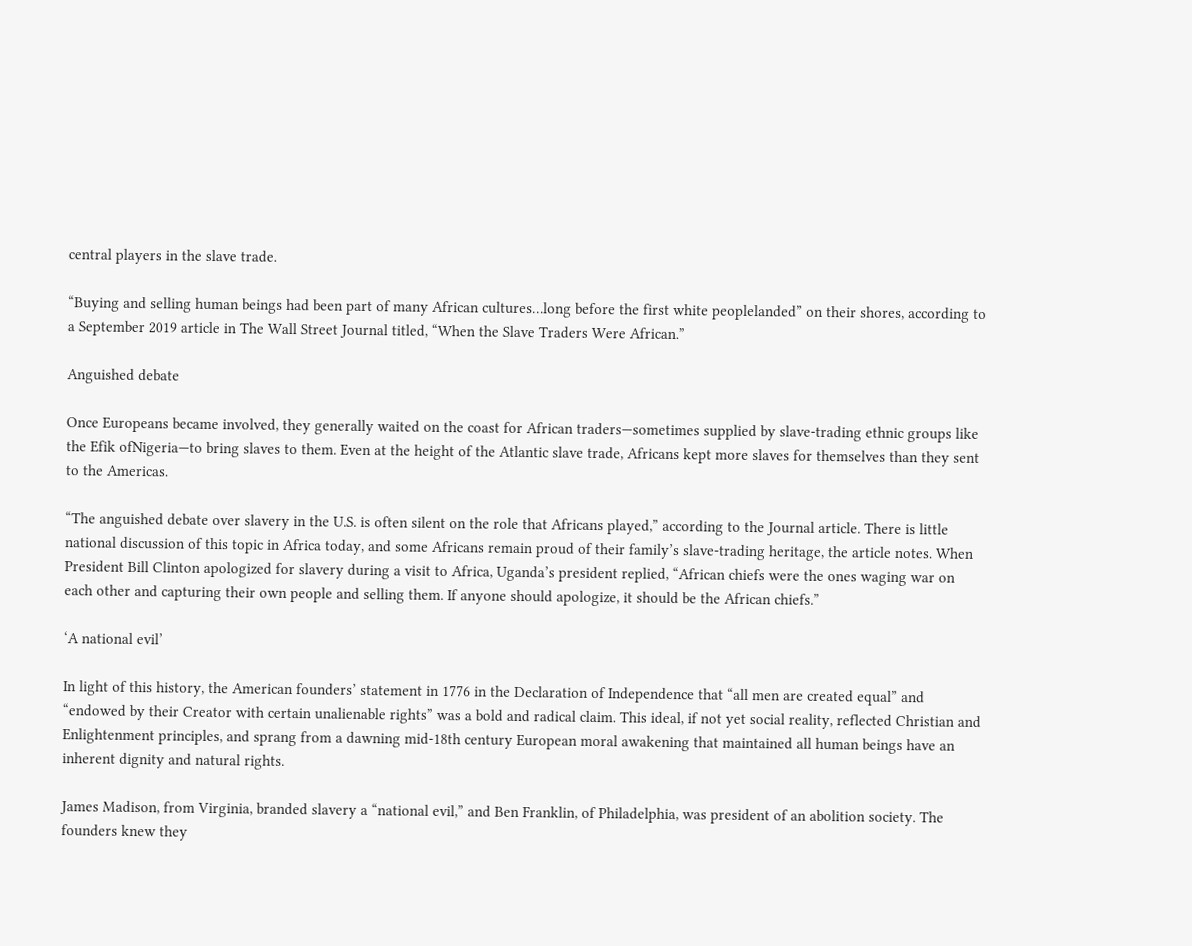central players in the slave trade.

“Buying and selling human beings had been part of many African cultures…long before the first white peoplelanded” on their shores, according to a September 2019 article in The Wall Street Journal titled, “When the Slave Traders Were African.”

Anguished debate

Once Europeans became involved, they generally waited on the coast for African traders—sometimes supplied by slave-trading ethnic groups like the Efik ofNigeria—to bring slaves to them. Even at the height of the Atlantic slave trade, Africans kept more slaves for themselves than they sent to the Americas.

“The anguished debate over slavery in the U.S. is often silent on the role that Africans played,” according to the Journal article. There is little national discussion of this topic in Africa today, and some Africans remain proud of their family’s slave-trading heritage, the article notes. When President Bill Clinton apologized for slavery during a visit to Africa, Uganda’s president replied, “African chiefs were the ones waging war on each other and capturing their own people and selling them. If anyone should apologize, it should be the African chiefs.”

‘A national evil’

In light of this history, the American founders’ statement in 1776 in the Declaration of Independence that “all men are created equal” and “endowed by their Creator with certain unalienable rights” was a bold and radical claim. This ideal, if not yet social reality, reflected Christian and Enlightenment principles, and sprang from a dawning mid-18th century European moral awakening that maintained all human beings have an inherent dignity and natural rights.

James Madison, from Virginia, branded slavery a “national evil,” and Ben Franklin, of Philadelphia, was president of an abolition society. The founders knew they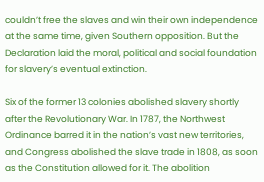couldn’t free the slaves and win their own independence at the same time, given Southern opposition. But the Declaration laid the moral, political and social foundation for slavery’s eventual extinction.

Six of the former 13 colonies abolished slavery shortly after the Revolutionary War. In 1787, the Northwest Ordinance barred it in the nation’s vast new territories, and Congress abolished the slave trade in 1808, as soon as the Constitution allowed for it. The abolition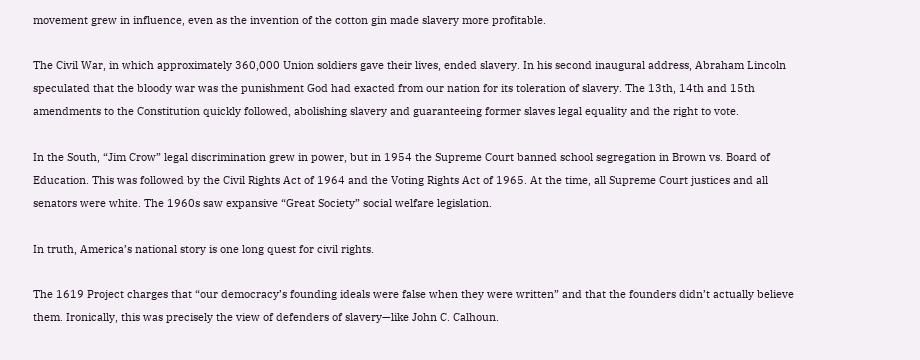movement grew in influence, even as the invention of the cotton gin made slavery more profitable.

The Civil War, in which approximately 360,000 Union soldiers gave their lives, ended slavery. In his second inaugural address, Abraham Lincoln speculated that the bloody war was the punishment God had exacted from our nation for its toleration of slavery. The 13th, 14th and 15th amendments to the Constitution quickly followed, abolishing slavery and guaranteeing former slaves legal equality and the right to vote.

In the South, “Jim Crow” legal discrimination grew in power, but in 1954 the Supreme Court banned school segregation in Brown vs. Board of Education. This was followed by the Civil Rights Act of 1964 and the Voting Rights Act of 1965. At the time, all Supreme Court justices and all senators were white. The 1960s saw expansive “Great Society” social welfare legislation.

In truth, America’s national story is one long quest for civil rights.

The 1619 Project charges that “our democracy’s founding ideals were false when they were written” and that the founders didn’t actually believe them. Ironically, this was precisely the view of defenders of slavery—like John C. Calhoun.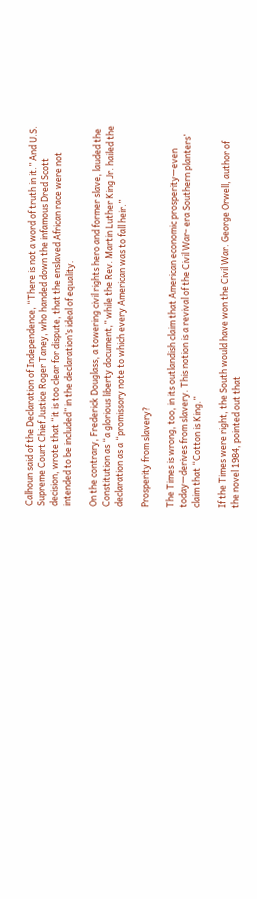Calhoun said of the Declaration of Independence, “There is not a word of truth in it.” And U.S. Supreme Court Chief Justice Roger Taney, who handed down the infamous Dred Scott decision, wrote that “it is too clear for dispute, that the enslaved African race were not intended to be included” in the declaration’s ideal of equality.

On the contrary, Frederick Douglass, a towering civil rights hero and former slave, lauded the Constitution as “a glorious liberty document,” while the Rev. Martin Luther King Jr. hailed the declaration as a “promissory note to which every American was to fall heir.”

Prosperity from slavery?

The Times is wrong, too, in its outlandish claim that American economic prosperity—even today—derives from slavery. This notion is a revival of the Civil War- era Southern planters’ claim that “Cotton is King.”

If the Times were right, the South would have won the Civil War. George Orwell, author of the novel 1984, pointed out that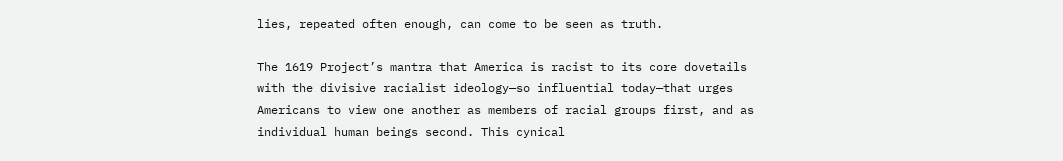lies, repeated often enough, can come to be seen as truth.

The 1619 Project’s mantra that America is racist to its core dovetails with the divisive racialist ideology—so influential today—that urges Americans to view one another as members of racial groups first, and as individual human beings second. This cynical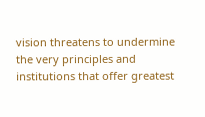vision threatens to undermine the very principles and institutions that offer greatest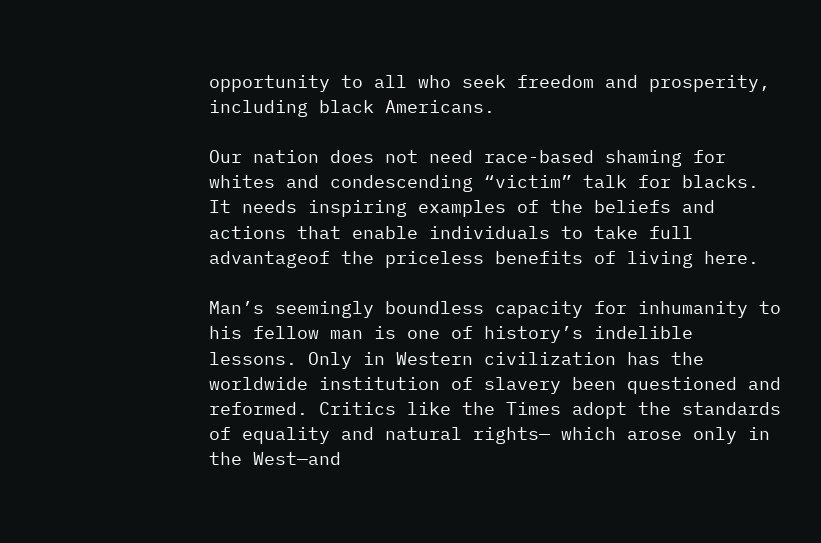opportunity to all who seek freedom and prosperity, including black Americans.

Our nation does not need race-based shaming for whites and condescending “victim” talk for blacks. It needs inspiring examples of the beliefs and actions that enable individuals to take full advantageof the priceless benefits of living here.

Man’s seemingly boundless capacity for inhumanity to his fellow man is one of history’s indelible lessons. Only in Western civilization has the worldwide institution of slavery been questioned and reformed. Critics like the Times adopt the standards of equality and natural rights— which arose only in the West—and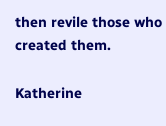then revile those who created them.

Katherine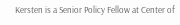Kersten is a Senior Policy Fellow at Center of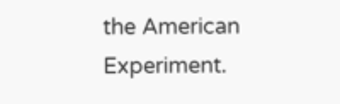the American Experiment.